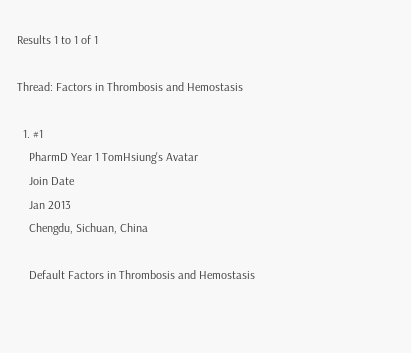Results 1 to 1 of 1

Thread: Factors in Thrombosis and Hemostasis

  1. #1
    PharmD Year 1 TomHsiung's Avatar
    Join Date
    Jan 2013
    Chengdu, Sichuan, China

    Default Factors in Thrombosis and Hemostasis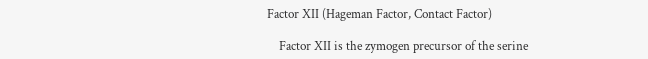Factor XII (Hageman Factor, Contact Factor)

    Factor XII is the zymogen precursor of the serine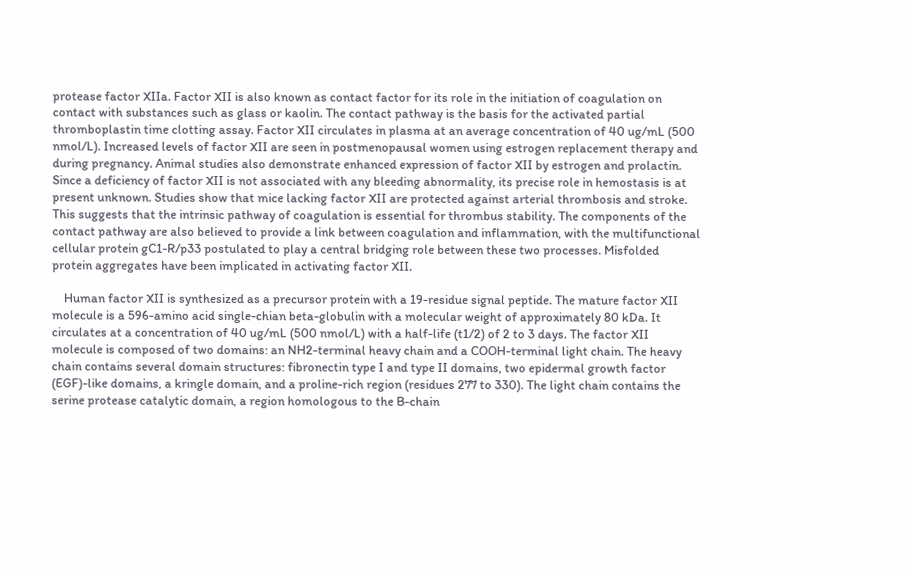protease factor XIIa. Factor XII is also known as contact factor for its role in the initiation of coagulation on contact with substances such as glass or kaolin. The contact pathway is the basis for the activated partial thromboplastin time clotting assay. Factor XII circulates in plasma at an average concentration of 40 ug/mL (500 nmol/L). Increased levels of factor XII are seen in postmenopausal women using estrogen replacement therapy and during pregnancy. Animal studies also demonstrate enhanced expression of factor XII by estrogen and prolactin. Since a deficiency of factor XII is not associated with any bleeding abnormality, its precise role in hemostasis is at present unknown. Studies show that mice lacking factor XII are protected against arterial thrombosis and stroke. This suggests that the intrinsic pathway of coagulation is essential for thrombus stability. The components of the contact pathway are also believed to provide a link between coagulation and inflammation, with the multifunctional cellular protein gC1-R/p33 postulated to play a central bridging role between these two processes. Misfolded protein aggregates have been implicated in activating factor XII.

    Human factor XII is synthesized as a precursor protein with a 19-residue signal peptide. The mature factor XII molecule is a 596-amino acid single-chian beta-globulin with a molecular weight of approximately 80 kDa. It circulates at a concentration of 40 ug/mL (500 nmol/L) with a half-life (t1/2) of 2 to 3 days. The factor XII molecule is composed of two domains: an NH2-terminal heavy chain and a COOH-terminal light chain. The heavy chain contains several domain structures: fibronectin type I and type II domains, two epidermal growth factor (EGF)-like domains, a kringle domain, and a proline-rich region (residues 277 to 330). The light chain contains the serine protease catalytic domain, a region homologous to the B-chain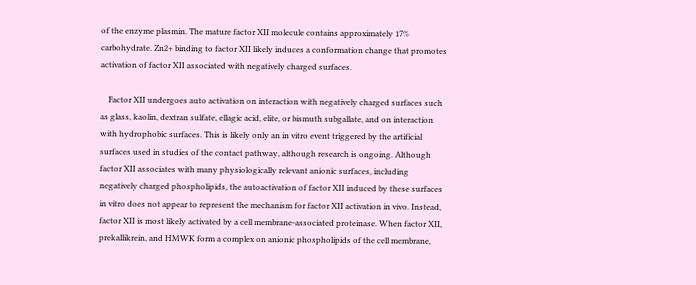of the enzyme plasmin. The mature factor XII molecule contains approximately 17% carbohydrate. Zn2+ binding to factor XII likely induces a conformation change that promotes activation of factor XII associated with negatively charged surfaces.

    Factor XII undergoes auto activation on interaction with negatively charged surfaces such as glass, kaolin, dextran sulfate, ellagic acid, elite, or bismuth subgallate, and on interaction with hydrophobic surfaces. This is likely only an in vitro event triggered by the artificial surfaces used in studies of the contact pathway, although research is ongoing. Although factor XII associates with many physiologically relevant anionic surfaces, including negatively charged phospholipids, the autoactivation of factor XII induced by these surfaces in vitro does not appear to represent the mechanism for factor XII activation in vivo. Instead, factor XII is most likely activated by a cell membrane-associated proteinase. When factor XII, prekallikrein, and HMWK form a complex on anionic phospholipids of the cell membrane,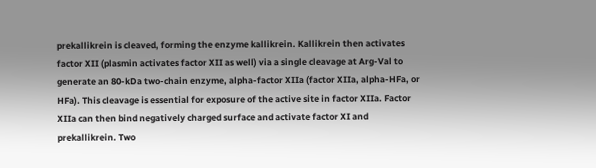prekallikrein is cleaved, forming the enzyme kallikrein. Kallikrein then activates factor XII (plasmin activates factor XII as well) via a single cleavage at Arg-Val to generate an 80-kDa two-chain enzyme, alpha-factor XIIa (factor XIIa, alpha-HFa, or HFa). This cleavage is essential for exposure of the active site in factor XIIa. Factor XIIa can then bind negatively charged surface and activate factor XI and prekallikrein. Two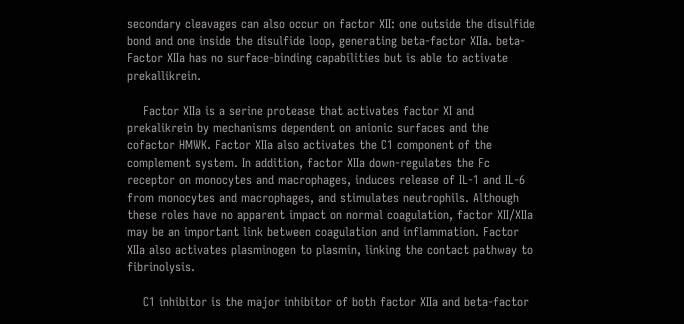secondary cleavages can also occur on factor XII: one outside the disulfide bond and one inside the disulfide loop, generating beta-factor XIIa. beta-Factor XIIa has no surface-binding capabilities but is able to activate prekallikrein.

    Factor XIIa is a serine protease that activates factor XI and prekalikrein by mechanisms dependent on anionic surfaces and the cofactor HMWK. Factor XIIa also activates the C1 component of the complement system. In addition, factor XIIa down-regulates the Fc receptor on monocytes and macrophages, induces release of IL-1 and IL-6 from monocytes and macrophages, and stimulates neutrophils. Although these roles have no apparent impact on normal coagulation, factor XII/XIIa may be an important link between coagulation and inflammation. Factor XIIa also activates plasminogen to plasmin, linking the contact pathway to fibrinolysis.

    C1 inhibitor is the major inhibitor of both factor XIIa and beta-factor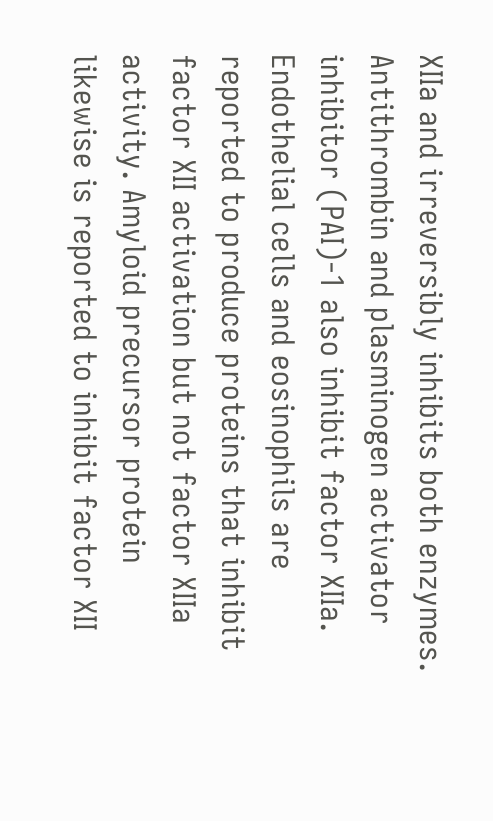XIIa and irreversibly inhibits both enzymes. Antithrombin and plasminogen activator inhibitor (PAI)-1 also inhibit factor XIIa. Endothelial cells and eosinophils are reported to produce proteins that inhibit factor XII activation but not factor XIIa activity. Amyloid precursor protein likewise is reported to inhibit factor XII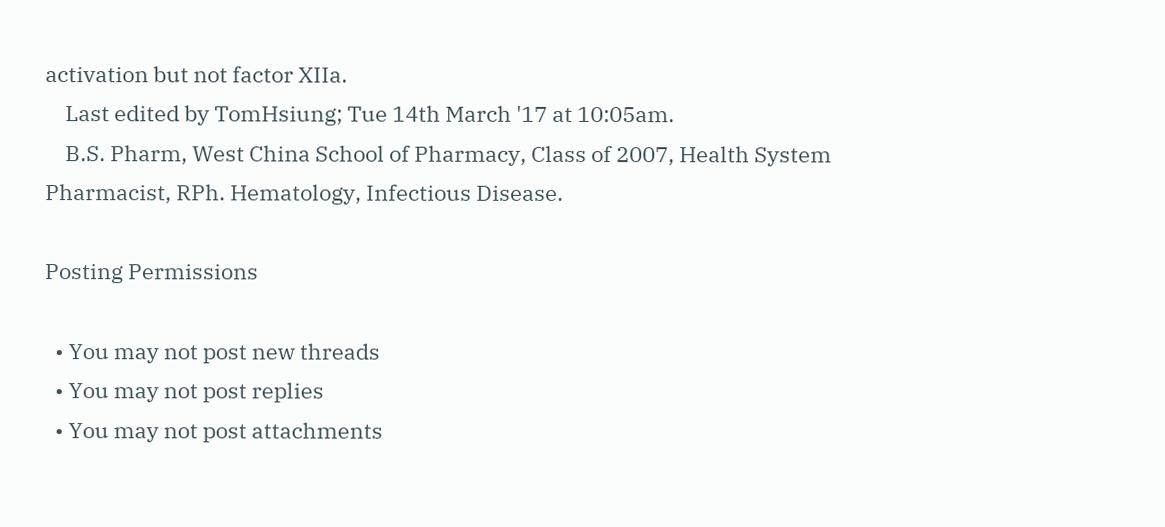activation but not factor XIIa.
    Last edited by TomHsiung; Tue 14th March '17 at 10:05am.
    B.S. Pharm, West China School of Pharmacy, Class of 2007, Health System Pharmacist, RPh. Hematology, Infectious Disease.

Posting Permissions

  • You may not post new threads
  • You may not post replies
  • You may not post attachments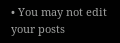• You may not edit your posts